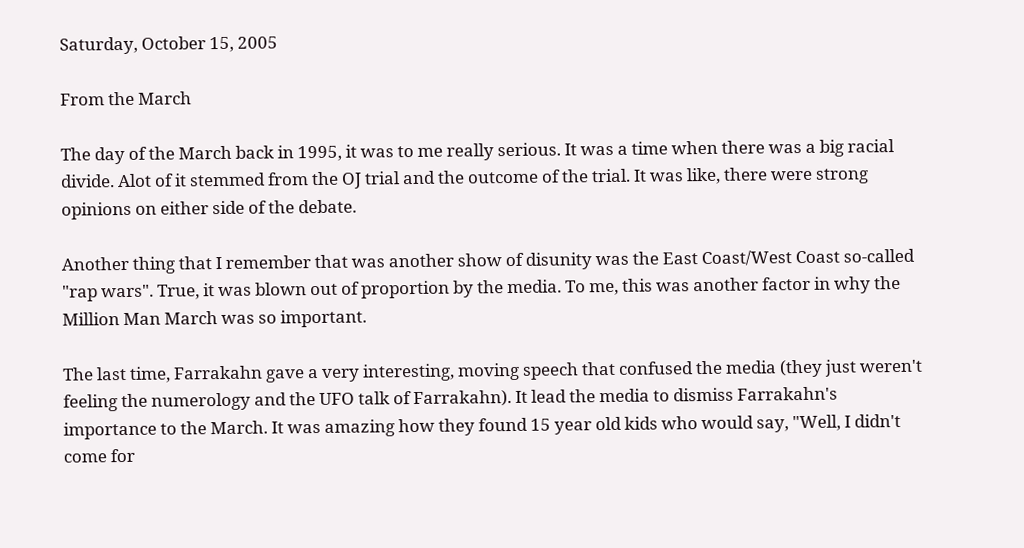Saturday, October 15, 2005

From the March

The day of the March back in 1995, it was to me really serious. It was a time when there was a big racial divide. Alot of it stemmed from the OJ trial and the outcome of the trial. It was like, there were strong opinions on either side of the debate.

Another thing that I remember that was another show of disunity was the East Coast/West Coast so-called "rap wars". True, it was blown out of proportion by the media. To me, this was another factor in why the Million Man March was so important.

The last time, Farrakahn gave a very interesting, moving speech that confused the media (they just weren't feeling the numerology and the UFO talk of Farrakahn). It lead the media to dismiss Farrakahn's importance to the March. It was amazing how they found 15 year old kids who would say, "Well, I didn't come for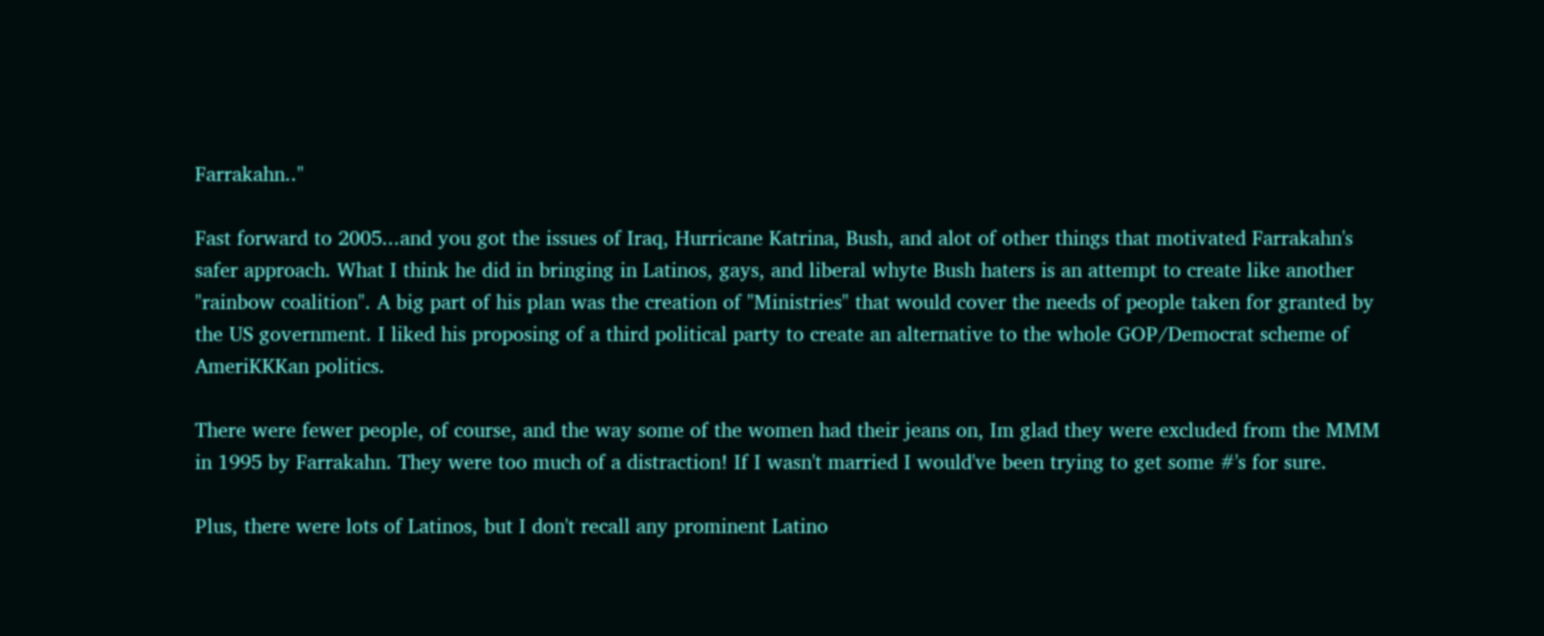Farrakahn.."

Fast forward to 2005...and you got the issues of Iraq, Hurricane Katrina, Bush, and alot of other things that motivated Farrakahn's safer approach. What I think he did in bringing in Latinos, gays, and liberal whyte Bush haters is an attempt to create like another "rainbow coalition". A big part of his plan was the creation of "Ministries" that would cover the needs of people taken for granted by the US government. I liked his proposing of a third political party to create an alternative to the whole GOP/Democrat scheme of AmeriKKKan politics.

There were fewer people, of course, and the way some of the women had their jeans on, Im glad they were excluded from the MMM in 1995 by Farrakahn. They were too much of a distraction! If I wasn't married I would've been trying to get some #'s for sure.

Plus, there were lots of Latinos, but I don't recall any prominent Latino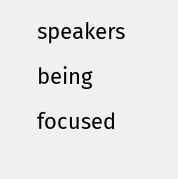speakers being focused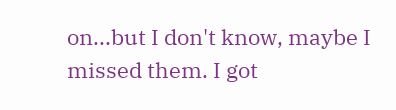on...but I don't know, maybe I missed them. I got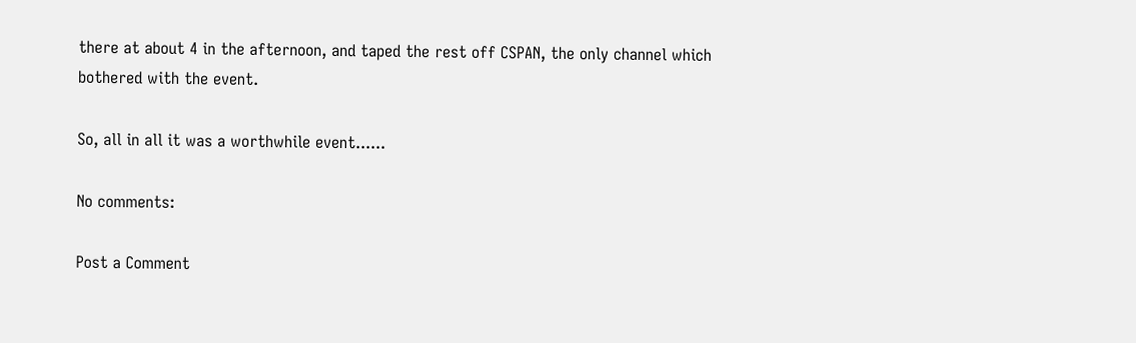there at about 4 in the afternoon, and taped the rest off CSPAN, the only channel which bothered with the event.

So, all in all it was a worthwhile event......

No comments:

Post a Comment